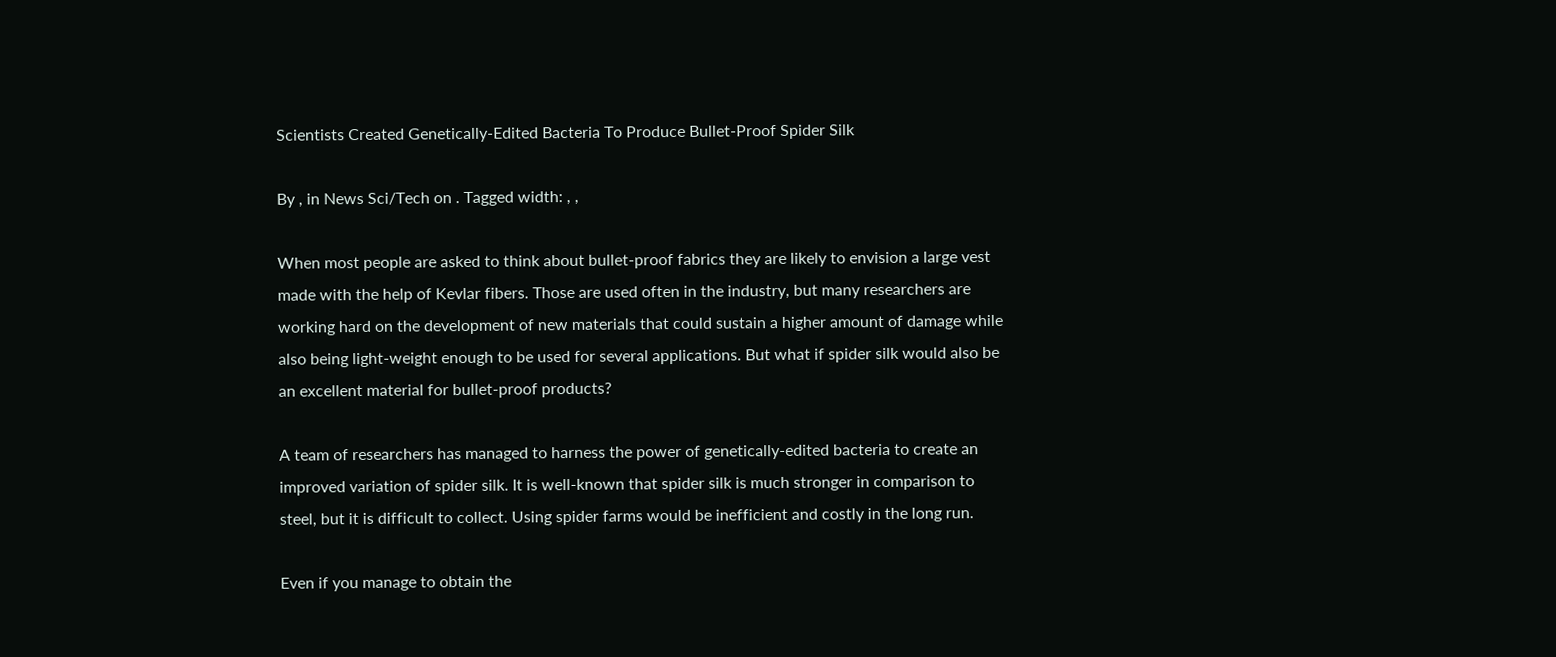Scientists Created Genetically-Edited Bacteria To Produce Bullet-Proof Spider Silk

By , in News Sci/Tech on . Tagged width: , ,

When most people are asked to think about bullet-proof fabrics they are likely to envision a large vest made with the help of Kevlar fibers. Those are used often in the industry, but many researchers are working hard on the development of new materials that could sustain a higher amount of damage while also being light-weight enough to be used for several applications. But what if spider silk would also be an excellent material for bullet-proof products?

A team of researchers has managed to harness the power of genetically-edited bacteria to create an improved variation of spider silk. It is well-known that spider silk is much stronger in comparison to steel, but it is difficult to collect. Using spider farms would be inefficient and costly in the long run.

Even if you manage to obtain the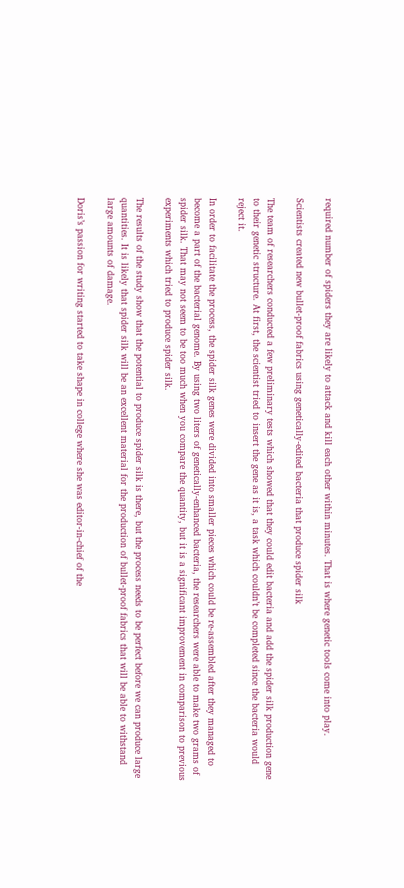required number of spiders they are likely to attack and kill each other within minutes. That is where genetic tools come into play.

Scientists created new bullet-proof fabrics using genetically-edited bacteria that produce spider silk

The team of researchers conducted a few preliminary tests which showed that they could edit bacteria and add the spider silk production gene to their genetic structure. At first, the scientist tried to insert the gene as it is, a task which couldn’t be completed since the bacteria would reject it.

In order to facilitate the process, the spider silk genes were divided into smaller pieces which could be re-assembled after they managed to become a part of the bacterial genome. By using two liters of genetically-enhanced bacteria, the researchers were able to make two grams of spider silk. That may not seem to be too much when you compare the quantity, but it is a significant improvement in comparison to previous experiments which tried to produce spider silk.

The results of the study show that the potential to produce spider silk is there, but the process needs to be perfect before we can produce large quantities. It is likely that spider silk will be an excellent material for the production of bullet-proof fabrics that will be able to withstand large amounts of damage.

Doris’s passion for writing started to take shape in college where she was editor-in-chief of the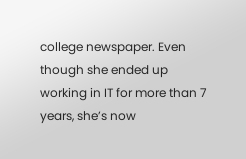college newspaper. Even though she ended up working in IT for more than 7 years, she’s now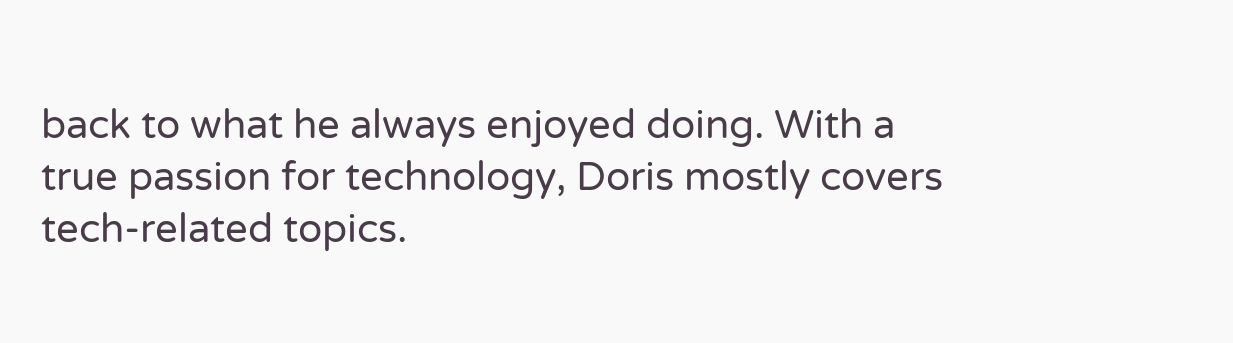back to what he always enjoyed doing. With a true passion for technology, Doris mostly covers tech-related topics.